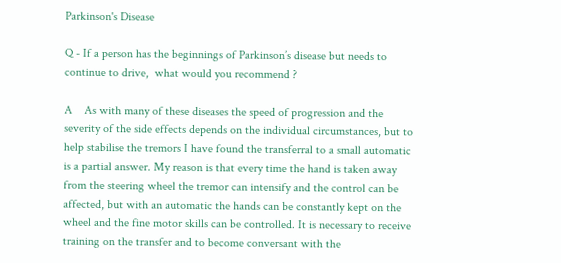Parkinson's Disease

Q - If a person has the beginnings of Parkinson’s disease but needs to continue to drive,  what would you recommend ?

A    As with many of these diseases the speed of progression and the severity of the side effects depends on the individual circumstances, but to help stabilise the tremors I have found the transferral to a small automatic is a partial answer. My reason is that every time the hand is taken away from the steering wheel the tremor can intensify and the control can be affected, but with an automatic the hands can be constantly kept on the wheel and the fine motor skills can be controlled. It is necessary to receive training on the transfer and to become conversant with the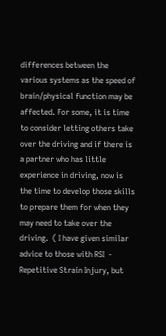differences between the various systems as the speed of brain/physical function may be affected. For some, it is time to consider letting others take over the driving and if there is a partner who has little experience in driving, now is the time to develop those skills to prepare them for when they may need to take over the driving.  ( I have given similar advice to those with RSI  - Repetitive Strain Injury, but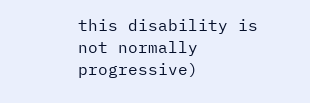this disability is not normally progressive)